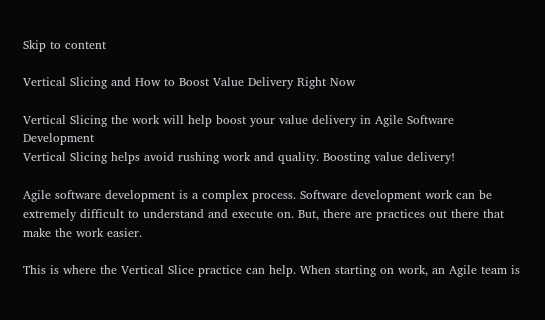Skip to content

Vertical Slicing and How to Boost Value Delivery Right Now

Vertical Slicing the work will help boost your value delivery in Agile Software Development
Vertical Slicing helps avoid rushing work and quality. Boosting value delivery!

Agile software development is a complex process. Software development work can be extremely difficult to understand and execute on. But, there are practices out there that make the work easier.

This is where the Vertical Slice practice can help. When starting on work, an Agile team is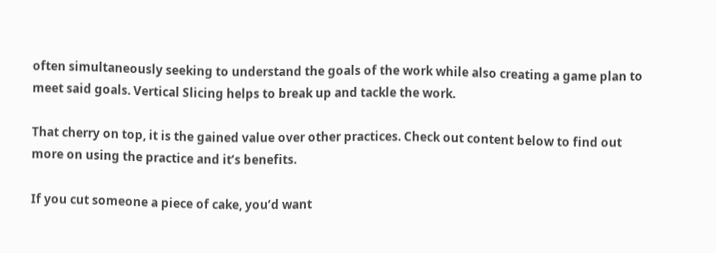often simultaneously seeking to understand the goals of the work while also creating a game plan to meet said goals. Vertical Slicing helps to break up and tackle the work.

That cherry on top, it is the gained value over other practices. Check out content below to find out more on using the practice and it’s benefits.

If you cut someone a piece of cake, you’d want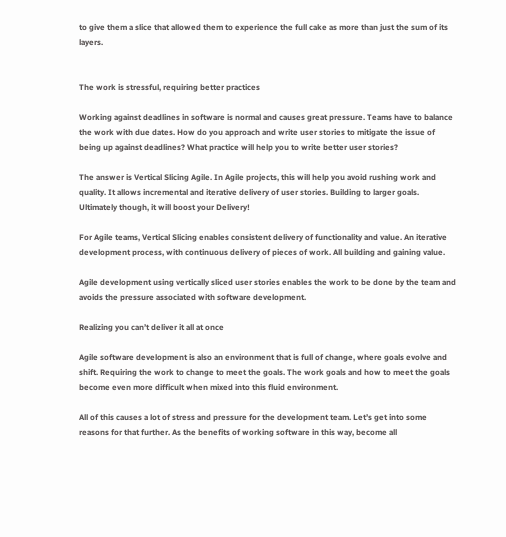to give them a slice that allowed them to experience the full cake as more than just the sum of its layers.


The work is stressful, requiring better practices

Working against deadlines in software is normal and causes great pressure. Teams have to balance the work with due dates. How do you approach and write user stories to mitigate the issue of being up against deadlines? What practice will help you to write better user stories?

The answer is Vertical Slicing Agile. In Agile projects, this will help you avoid rushing work and quality. It allows incremental and iterative delivery of user stories. Building to larger goals. Ultimately though, it will boost your Delivery!

For Agile teams, Vertical Slicing enables consistent delivery of functionality and value. An iterative development process, with continuous delivery of pieces of work. All building and gaining value.

Agile development using vertically sliced user stories enables the work to be done by the team and avoids the pressure associated with software development.

Realizing you can’t deliver it all at once

Agile software development is also an environment that is full of change, where goals evolve and shift. Requiring the work to change to meet the goals. The work goals and how to meet the goals become even more difficult when mixed into this fluid environment.

All of this causes a lot of stress and pressure for the development team. Let’s get into some reasons for that further. As the benefits of working software in this way, become all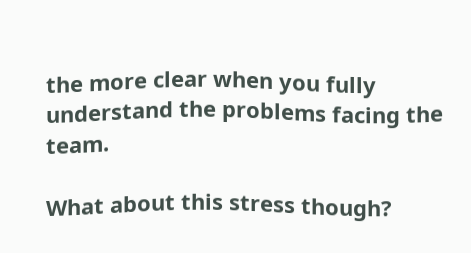the more clear when you fully understand the problems facing the team.

What about this stress though?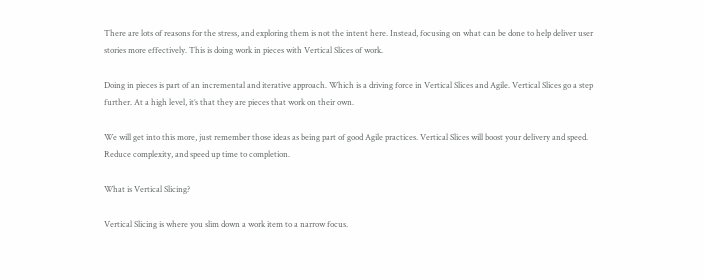There are lots of reasons for the stress, and exploring them is not the intent here. Instead, focusing on what can be done to help deliver user stories more effectively. This is doing work in pieces with Vertical Slices of work.

Doing in pieces is part of an incremental and iterative approach. Which is a driving force in Vertical Slices and Agile. Vertical Slices go a step further. At a high level, it’s that they are pieces that work on their own.

We will get into this more, just remember those ideas as being part of good Agile practices. Vertical Slices will boost your delivery and speed. Reduce complexity, and speed up time to completion.

What is Vertical Slicing?

Vertical Slicing is where you slim down a work item to a narrow focus.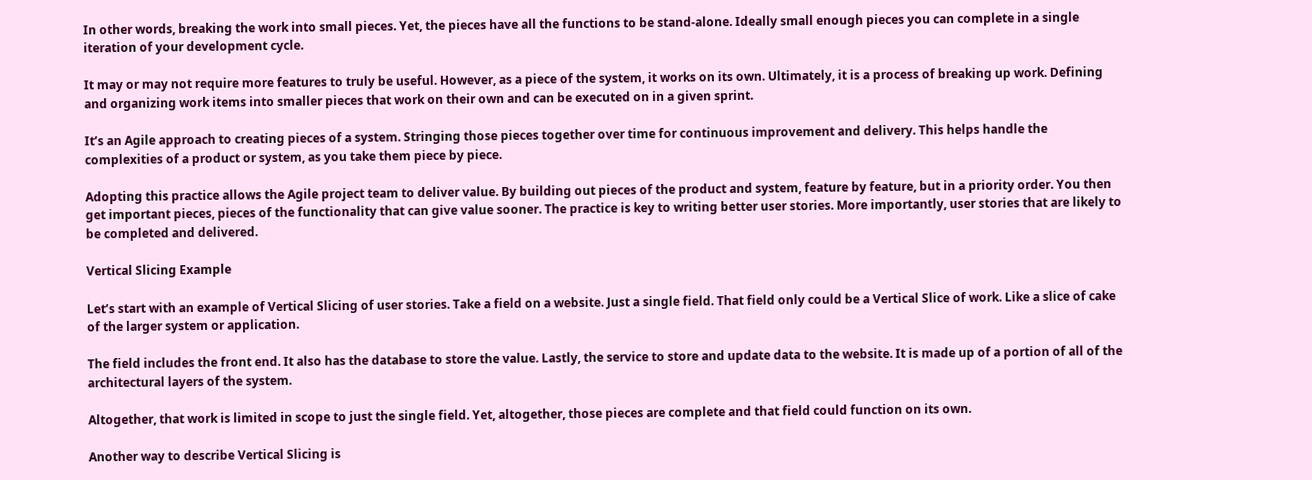In other words, breaking the work into small pieces. Yet, the pieces have all the functions to be stand-alone. Ideally small enough pieces you can complete in a single iteration of your development cycle.

It may or may not require more features to truly be useful. However, as a piece of the system, it works on its own. Ultimately, it is a process of breaking up work. Defining and organizing work items into smaller pieces that work on their own and can be executed on in a given sprint.

It’s an Agile approach to creating pieces of a system. Stringing those pieces together over time for continuous improvement and delivery. This helps handle the complexities of a product or system, as you take them piece by piece.

Adopting this practice allows the Agile project team to deliver value. By building out pieces of the product and system, feature by feature, but in a priority order. You then get important pieces, pieces of the functionality that can give value sooner. The practice is key to writing better user stories. More importantly, user stories that are likely to be completed and delivered.

Vertical Slicing Example

Let’s start with an example of Vertical Slicing of user stories. Take a field on a website. Just a single field. That field only could be a Vertical Slice of work. Like a slice of cake of the larger system or application.

The field includes the front end. It also has the database to store the value. Lastly, the service to store and update data to the website. It is made up of a portion of all of the architectural layers of the system.

Altogether, that work is limited in scope to just the single field. Yet, altogether, those pieces are complete and that field could function on its own.

Another way to describe Vertical Slicing is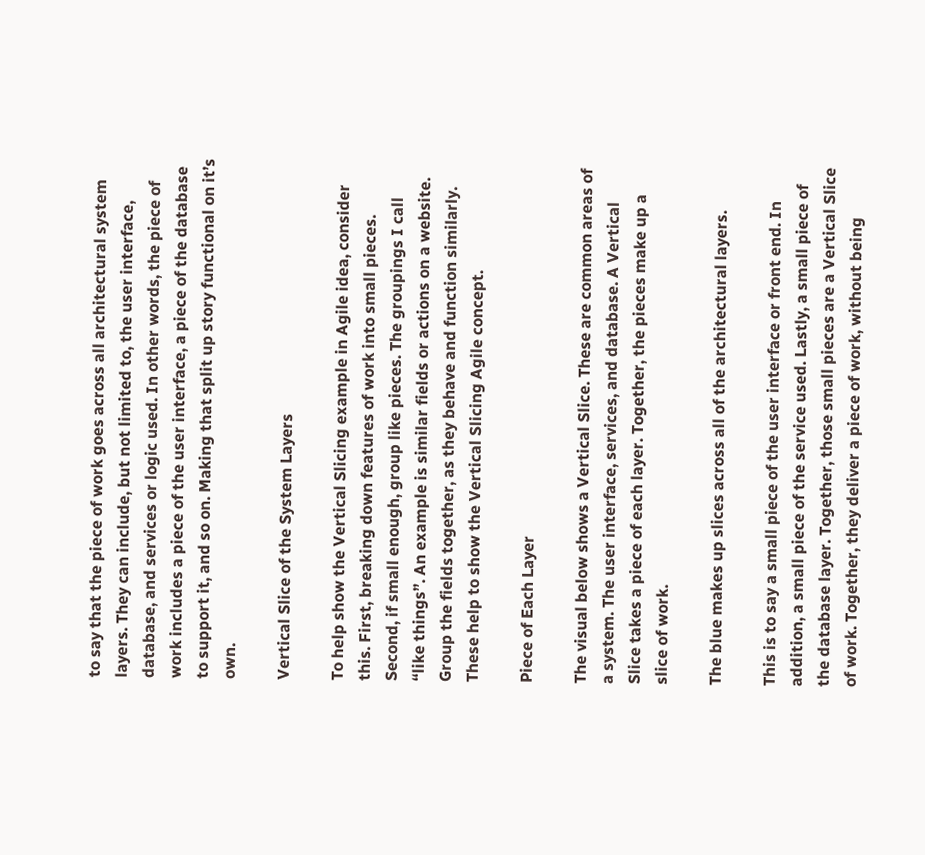to say that the piece of work goes across all architectural system layers. They can include, but not limited to, the user interface, database, and services or logic used. In other words, the piece of work includes a piece of the user interface, a piece of the database to support it, and so on. Making that split up story functional on it’s own.

Vertical Slice of the System Layers

To help show the Vertical Slicing example in Agile idea, consider this. First, breaking down features of work into small pieces. Second, if small enough, group like pieces. The groupings I call “like things”. An example is similar fields or actions on a website. Group the fields together, as they behave and function similarly. These help to show the Vertical Slicing Agile concept.

Piece of Each Layer

The visual below shows a Vertical Slice. These are common areas of a system. The user interface, services, and database. A Vertical Slice takes a piece of each layer. Together, the pieces make up a slice of work.

The blue makes up slices across all of the architectural layers.

This is to say a small piece of the user interface or front end. In addition, a small piece of the service used. Lastly, a small piece of the database layer. Together, those small pieces are a Vertical Slice of work. Together, they deliver a piece of work, without being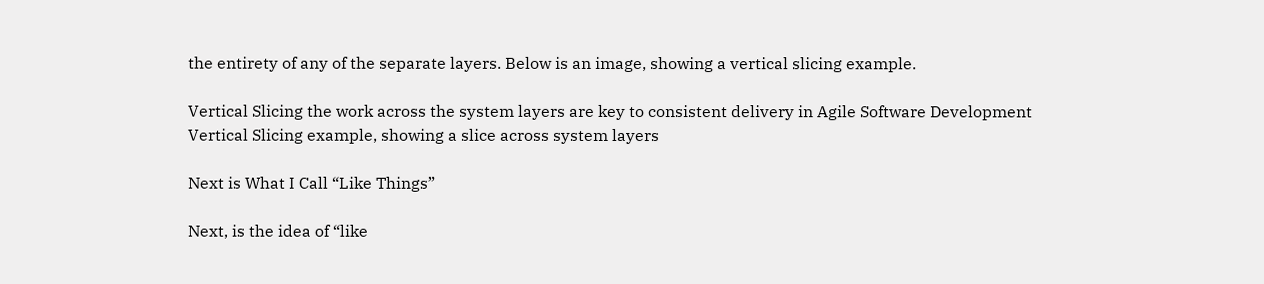the entirety of any of the separate layers. Below is an image, showing a vertical slicing example.

Vertical Slicing the work across the system layers are key to consistent delivery in Agile Software Development
Vertical Slicing example, showing a slice across system layers

Next is What I Call “Like Things”

Next, is the idea of “like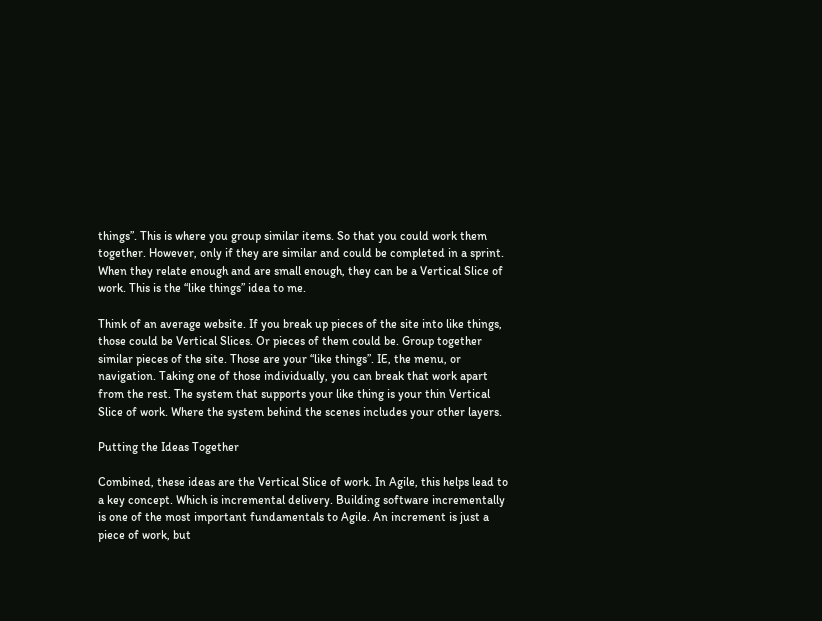things”. This is where you group similar items. So that you could work them together. However, only if they are similar and could be completed in a sprint. When they relate enough and are small enough, they can be a Vertical Slice of work. This is the “like things” idea to me.

Think of an average website. If you break up pieces of the site into like things, those could be Vertical Slices. Or pieces of them could be. Group together similar pieces of the site. Those are your “like things”. IE, the menu, or navigation. Taking one of those individually, you can break that work apart from the rest. The system that supports your like thing is your thin Vertical Slice of work. Where the system behind the scenes includes your other layers.

Putting the Ideas Together

Combined, these ideas are the Vertical Slice of work. In Agile, this helps lead to a key concept. Which is incremental delivery. Building software incrementally is one of the most important fundamentals to Agile. An increment is just a piece of work, but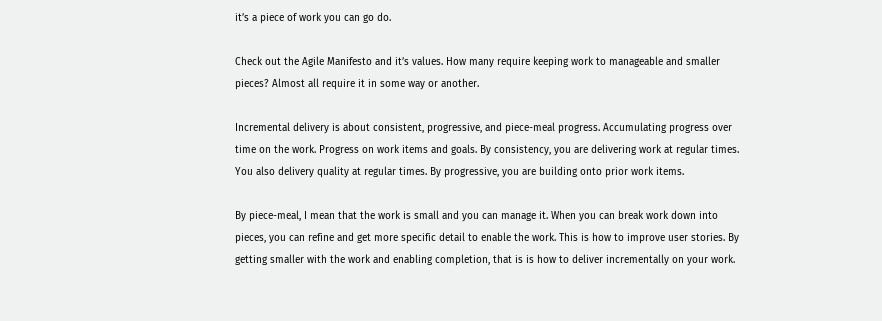it’s a piece of work you can go do.

Check out the Agile Manifesto and it’s values. How many require keeping work to manageable and smaller pieces? Almost all require it in some way or another.

Incremental delivery is about consistent, progressive, and piece-meal progress. Accumulating progress over time on the work. Progress on work items and goals. By consistency, you are delivering work at regular times. You also delivery quality at regular times. By progressive, you are building onto prior work items.

By piece-meal, I mean that the work is small and you can manage it. When you can break work down into pieces, you can refine and get more specific detail to enable the work. This is how to improve user stories. By getting smaller with the work and enabling completion, that is is how to deliver incrementally on your work.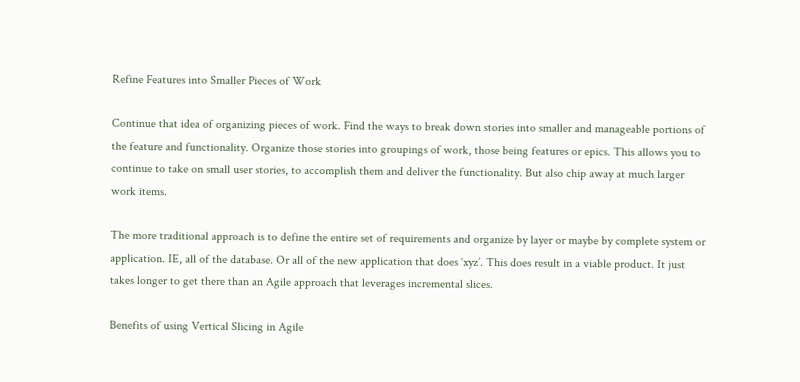Refine Features into Smaller Pieces of Work

Continue that idea of organizing pieces of work. Find the ways to break down stories into smaller and manageable portions of the feature and functionality. Organize those stories into groupings of work, those being features or epics. This allows you to continue to take on small user stories, to accomplish them and deliver the functionality. But also chip away at much larger work items.

The more traditional approach is to define the entire set of requirements and organize by layer or maybe by complete system or application. IE, all of the database. Or all of the new application that does ‘xyz’. This does result in a viable product. It just takes longer to get there than an Agile approach that leverages incremental slices.

Benefits of using Vertical Slicing in Agile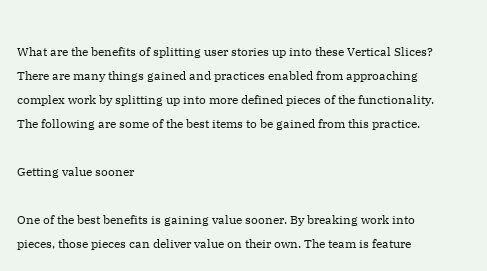What are the benefits of splitting user stories up into these Vertical Slices? There are many things gained and practices enabled from approaching complex work by splitting up into more defined pieces of the functionality. The following are some of the best items to be gained from this practice.

Getting value sooner

One of the best benefits is gaining value sooner. By breaking work into pieces, those pieces can deliver value on their own. The team is feature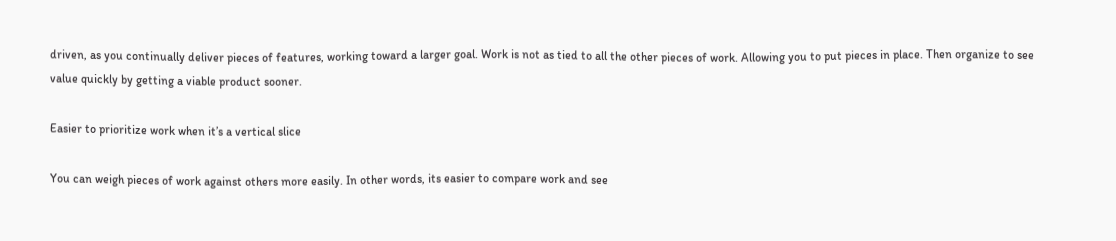driven, as you continually deliver pieces of features, working toward a larger goal. Work is not as tied to all the other pieces of work. Allowing you to put pieces in place. Then organize to see value quickly by getting a viable product sooner.

Easier to prioritize work when it’s a vertical slice

You can weigh pieces of work against others more easily. In other words, its easier to compare work and see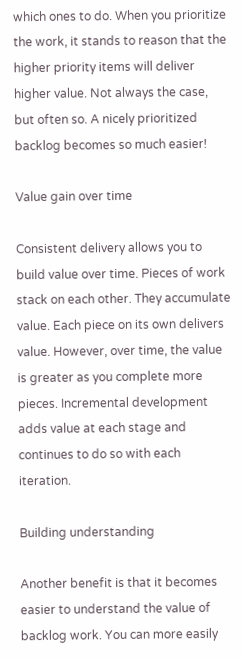which ones to do. When you prioritize the work, it stands to reason that the higher priority items will deliver higher value. Not always the case, but often so. A nicely prioritized backlog becomes so much easier!

Value gain over time

Consistent delivery allows you to build value over time. Pieces of work stack on each other. They accumulate value. Each piece on its own delivers value. However, over time, the value is greater as you complete more pieces. Incremental development adds value at each stage and continues to do so with each iteration.

Building understanding

Another benefit is that it becomes easier to understand the value of backlog work. You can more easily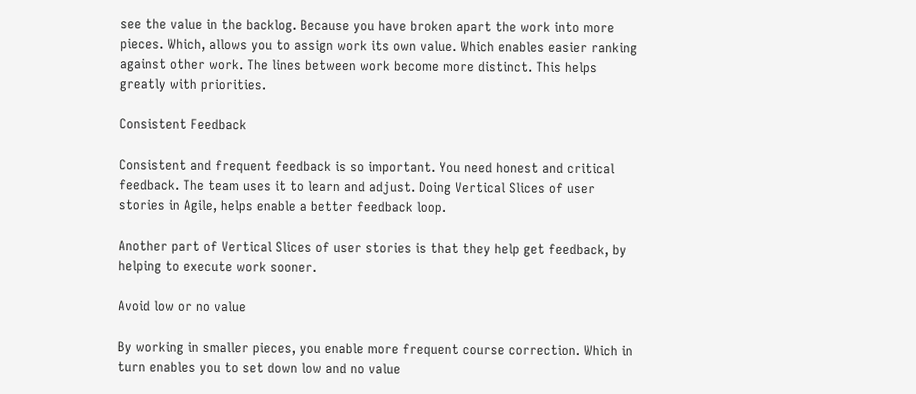see the value in the backlog. Because you have broken apart the work into more pieces. Which, allows you to assign work its own value. Which enables easier ranking against other work. The lines between work become more distinct. This helps greatly with priorities.

Consistent Feedback

Consistent and frequent feedback is so important. You need honest and critical feedback. The team uses it to learn and adjust. Doing Vertical Slices of user stories in Agile, helps enable a better feedback loop.

Another part of Vertical Slices of user stories is that they help get feedback, by helping to execute work sooner.

Avoid low or no value

By working in smaller pieces, you enable more frequent course correction. Which in turn enables you to set down low and no value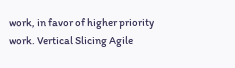work, in favor of higher priority work. Vertical Slicing Agile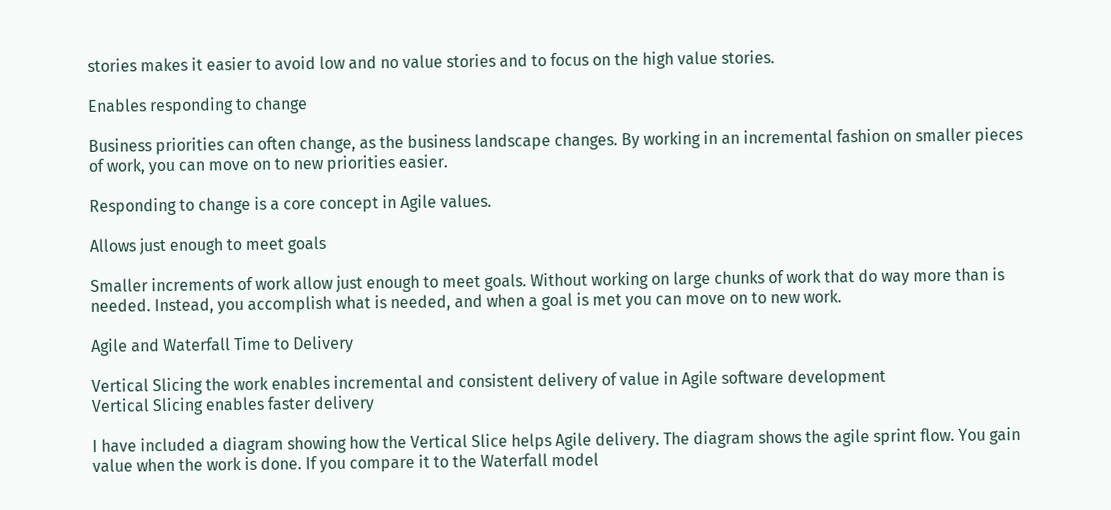stories makes it easier to avoid low and no value stories and to focus on the high value stories.

Enables responding to change

Business priorities can often change, as the business landscape changes. By working in an incremental fashion on smaller pieces of work, you can move on to new priorities easier.

Responding to change is a core concept in Agile values.

Allows just enough to meet goals

Smaller increments of work allow just enough to meet goals. Without working on large chunks of work that do way more than is needed. Instead, you accomplish what is needed, and when a goal is met you can move on to new work.

Agile and Waterfall Time to Delivery

Vertical Slicing the work enables incremental and consistent delivery of value in Agile software development
Vertical Slicing enables faster delivery

I have included a diagram showing how the Vertical Slice helps Agile delivery. The diagram shows the agile sprint flow. You gain value when the work is done. If you compare it to the Waterfall model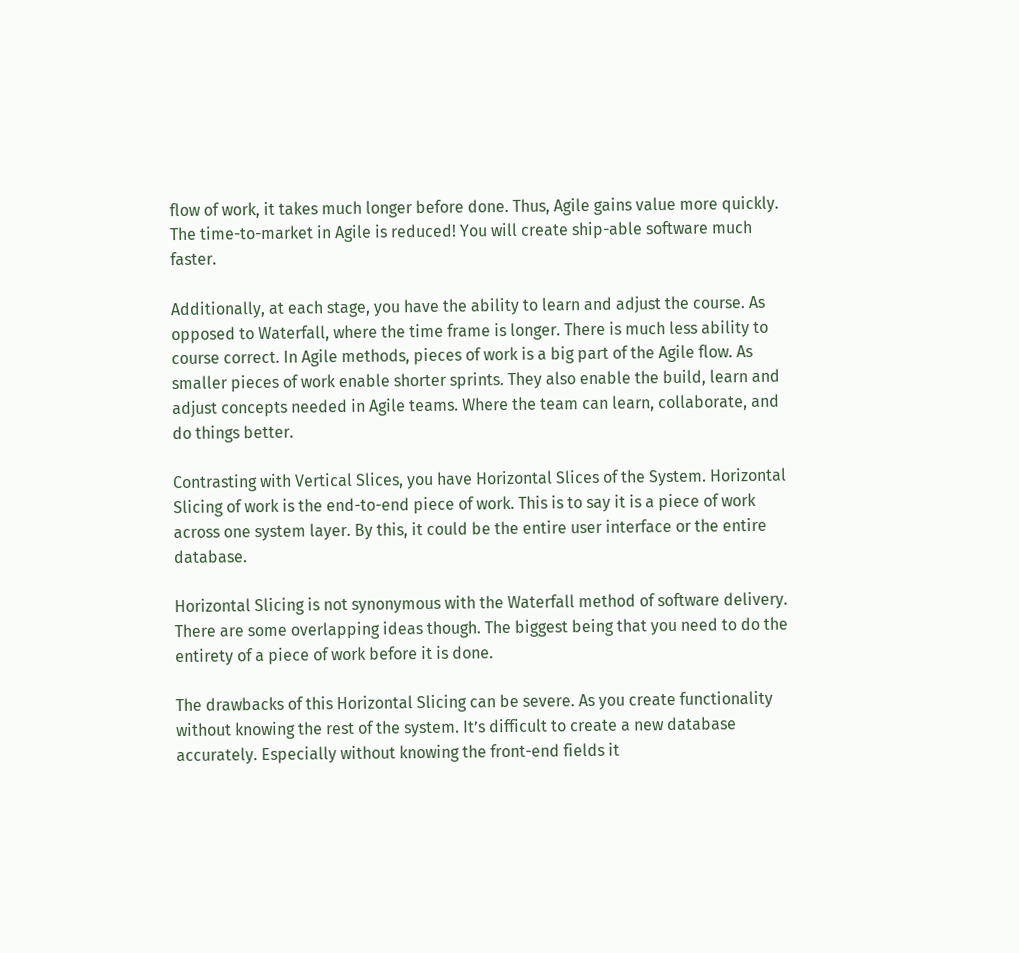flow of work, it takes much longer before done. Thus, Agile gains value more quickly. The time-to-market in Agile is reduced! You will create ship-able software much faster.

Additionally, at each stage, you have the ability to learn and adjust the course. As opposed to Waterfall, where the time frame is longer. There is much less ability to course correct. In Agile methods, pieces of work is a big part of the Agile flow. As smaller pieces of work enable shorter sprints. They also enable the build, learn and adjust concepts needed in Agile teams. Where the team can learn, collaborate, and do things better.

Contrasting with Vertical Slices, you have Horizontal Slices of the System. Horizontal Slicing of work is the end-to-end piece of work. This is to say it is a piece of work across one system layer. By this, it could be the entire user interface or the entire database.

Horizontal Slicing is not synonymous with the Waterfall method of software delivery. There are some overlapping ideas though. The biggest being that you need to do the entirety of a piece of work before it is done.

The drawbacks of this Horizontal Slicing can be severe. As you create functionality without knowing the rest of the system. It’s difficult to create a new database accurately. Especially without knowing the front-end fields it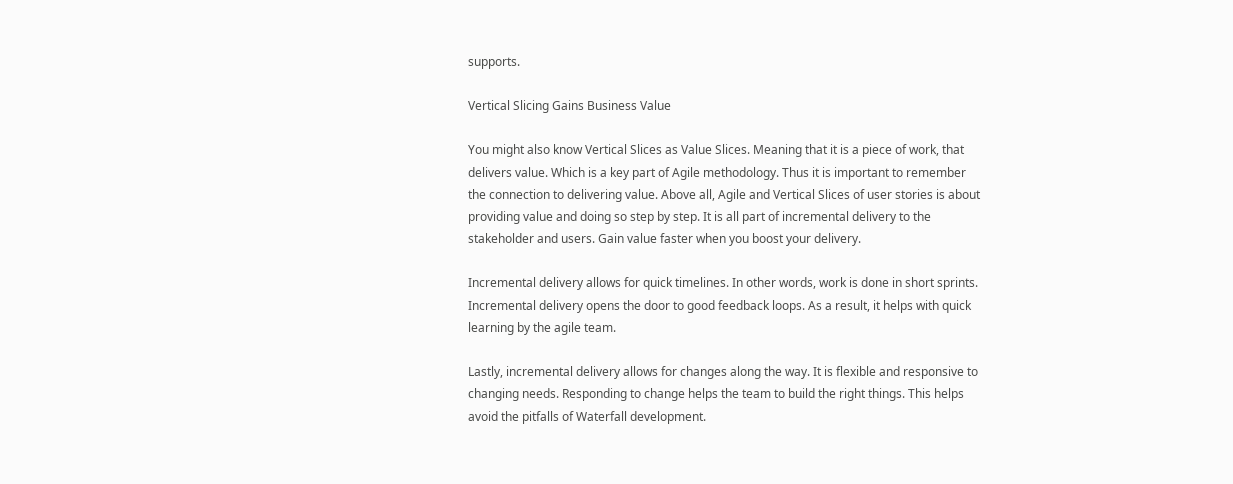supports.

Vertical Slicing Gains Business Value

You might also know Vertical Slices as Value Slices. Meaning that it is a piece of work, that delivers value. Which is a key part of Agile methodology. Thus it is important to remember the connection to delivering value. Above all, Agile and Vertical Slices of user stories is about providing value and doing so step by step. It is all part of incremental delivery to the stakeholder and users. Gain value faster when you boost your delivery.

Incremental delivery allows for quick timelines. In other words, work is done in short sprints. Incremental delivery opens the door to good feedback loops. As a result, it helps with quick learning by the agile team.

Lastly, incremental delivery allows for changes along the way. It is flexible and responsive to changing needs. Responding to change helps the team to build the right things. This helps avoid the pitfalls of Waterfall development.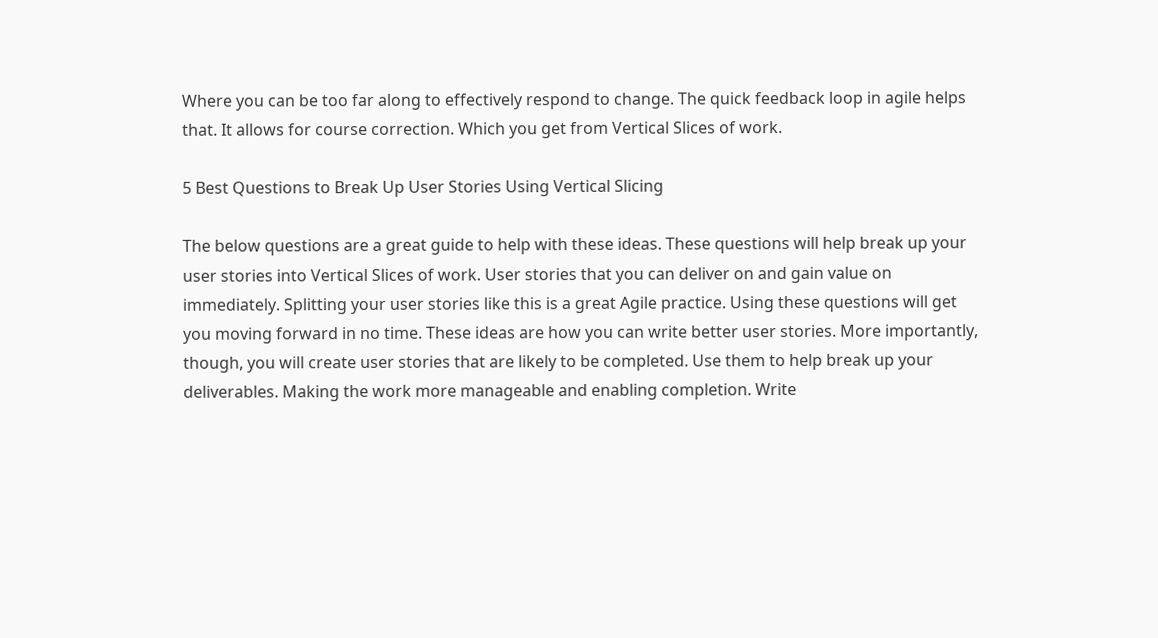Where you can be too far along to effectively respond to change. The quick feedback loop in agile helps that. It allows for course correction. Which you get from Vertical Slices of work.

5 Best Questions to Break Up User Stories Using Vertical Slicing

The below questions are a great guide to help with these ideas. These questions will help break up your user stories into Vertical Slices of work. User stories that you can deliver on and gain value on immediately. Splitting your user stories like this is a great Agile practice. Using these questions will get you moving forward in no time. These ideas are how you can write better user stories. More importantly, though, you will create user stories that are likely to be completed. Use them to help break up your deliverables. Making the work more manageable and enabling completion. Write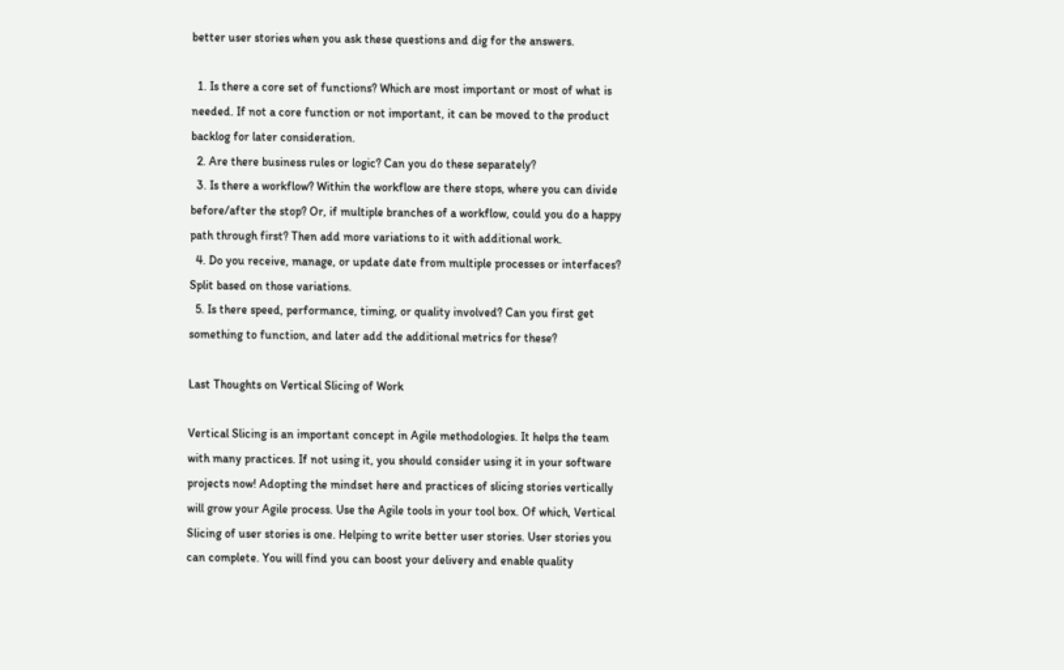better user stories when you ask these questions and dig for the answers.

  1. Is there a core set of functions? Which are most important or most of what is needed. If not a core function or not important, it can be moved to the product backlog for later consideration.
  2. Are there business rules or logic? Can you do these separately?
  3. Is there a workflow? Within the workflow are there stops, where you can divide before/after the stop? Or, if multiple branches of a workflow, could you do a happy path through first? Then add more variations to it with additional work.
  4. Do you receive, manage, or update date from multiple processes or interfaces? Split based on those variations.
  5. Is there speed, performance, timing, or quality involved? Can you first get something to function, and later add the additional metrics for these?

Last Thoughts on Vertical Slicing of Work

Vertical Slicing is an important concept in Agile methodologies. It helps the team with many practices. If not using it, you should consider using it in your software projects now! Adopting the mindset here and practices of slicing stories vertically will grow your Agile process. Use the Agile tools in your tool box. Of which, Vertical Slicing of user stories is one. Helping to write better user stories. User stories you can complete. You will find you can boost your delivery and enable quality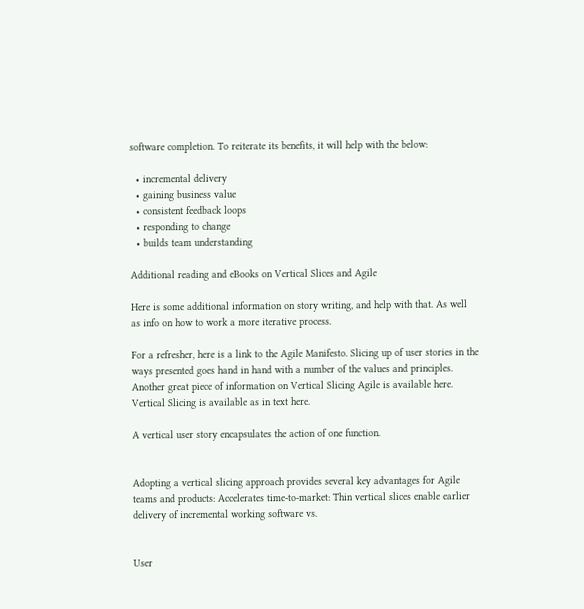software completion. To reiterate its benefits, it will help with the below:

  • incremental delivery
  • gaining business value
  • consistent feedback loops
  • responding to change
  • builds team understanding

Additional reading and eBooks on Vertical Slices and Agile

Here is some additional information on story writing, and help with that. As well as info on how to work a more iterative process.

For a refresher, here is a link to the Agile Manifesto. Slicing up of user stories in the ways presented goes hand in hand with a number of the values and principles. Another great piece of information on Vertical Slicing Agile is available here. Vertical Slicing is available as in text here.

A vertical user story encapsulates the action of one function.


Adopting a vertical slicing approach provides several key advantages for Agile teams and products: Accelerates time-to-market: Thin vertical slices enable earlier delivery of incremental working software vs.


User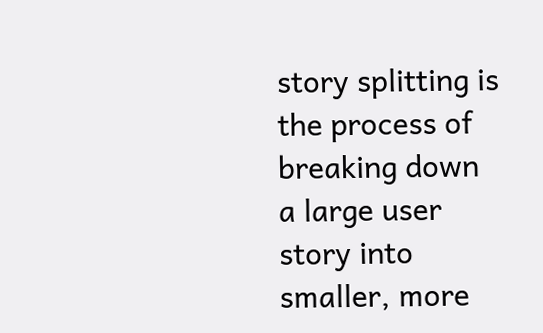story splitting is the process of breaking down a large user story into smaller, more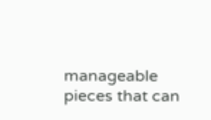manageable pieces that can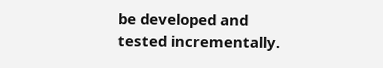be developed and tested incrementally.